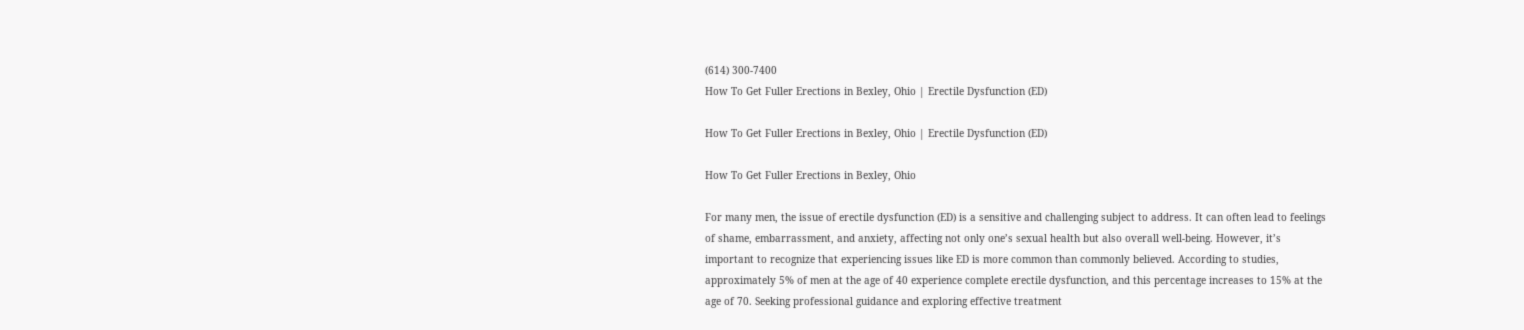(614) 300-7400
How To Get Fuller Erections in Bexley, Ohio | Erectile Dysfunction (ED)

How To Get Fuller Erections in Bexley, Ohio | Erectile Dysfunction (ED)

How To Get Fuller Erections in Bexley, Ohio

For many men, the issue of erectile dysfunction (ED) is a sensitive and challenging subject to address. It can often lead to feelings of shame, embarrassment, and anxiety, affecting not only one’s sexual health but also overall well-being. However, it’s important to recognize that experiencing issues like ED is more common than commonly believed. According to studies, approximately 5% of men at the age of 40 experience complete erectile dysfunction, and this percentage increases to 15% at the age of 70. Seeking professional guidance and exploring effective treatment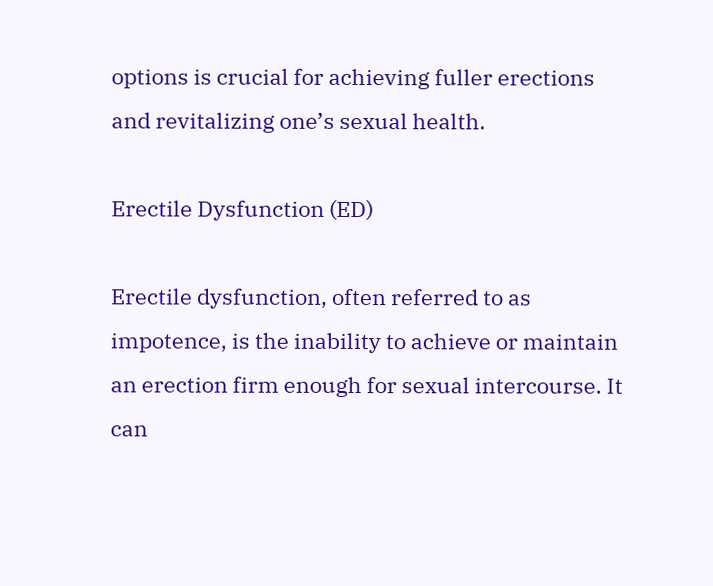options is crucial for achieving fuller erections and revitalizing one’s sexual health.

Erectile Dysfunction (ED)

Erectile dysfunction, often referred to as impotence, is the inability to achieve or maintain an erection firm enough for sexual intercourse. It can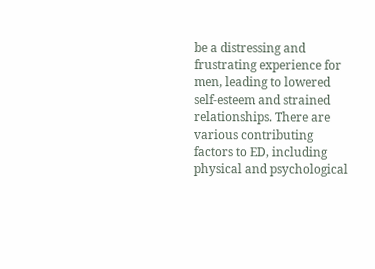be a distressing and frustrating experience for men, leading to lowered self-esteem and strained relationships. There are various contributing factors to ED, including physical and psychological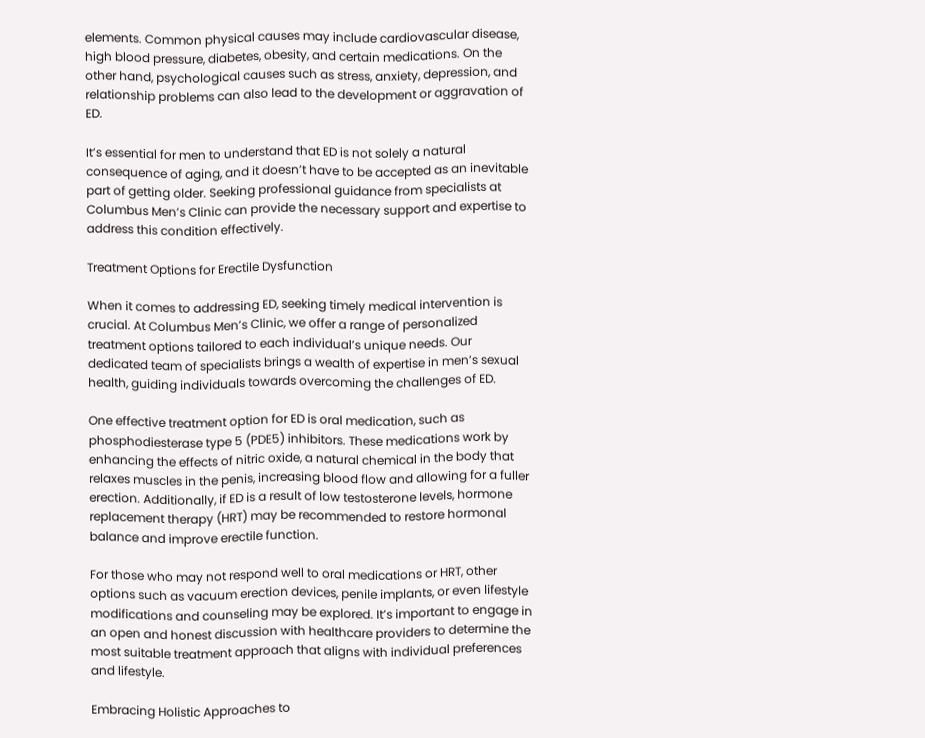elements. Common physical causes may include cardiovascular disease, high blood pressure, diabetes, obesity, and certain medications. On the other hand, psychological causes such as stress, anxiety, depression, and relationship problems can also lead to the development or aggravation of ED.

It’s essential for men to understand that ED is not solely a natural consequence of aging, and it doesn’t have to be accepted as an inevitable part of getting older. Seeking professional guidance from specialists at Columbus Men’s Clinic can provide the necessary support and expertise to address this condition effectively.

Treatment Options for Erectile Dysfunction

When it comes to addressing ED, seeking timely medical intervention is crucial. At Columbus Men’s Clinic, we offer a range of personalized treatment options tailored to each individual’s unique needs. Our dedicated team of specialists brings a wealth of expertise in men’s sexual health, guiding individuals towards overcoming the challenges of ED.

One effective treatment option for ED is oral medication, such as phosphodiesterase type 5 (PDE5) inhibitors. These medications work by enhancing the effects of nitric oxide, a natural chemical in the body that relaxes muscles in the penis, increasing blood flow and allowing for a fuller erection. Additionally, if ED is a result of low testosterone levels, hormone replacement therapy (HRT) may be recommended to restore hormonal balance and improve erectile function.

For those who may not respond well to oral medications or HRT, other options such as vacuum erection devices, penile implants, or even lifestyle modifications and counseling may be explored. It’s important to engage in an open and honest discussion with healthcare providers to determine the most suitable treatment approach that aligns with individual preferences and lifestyle.

Embracing Holistic Approaches to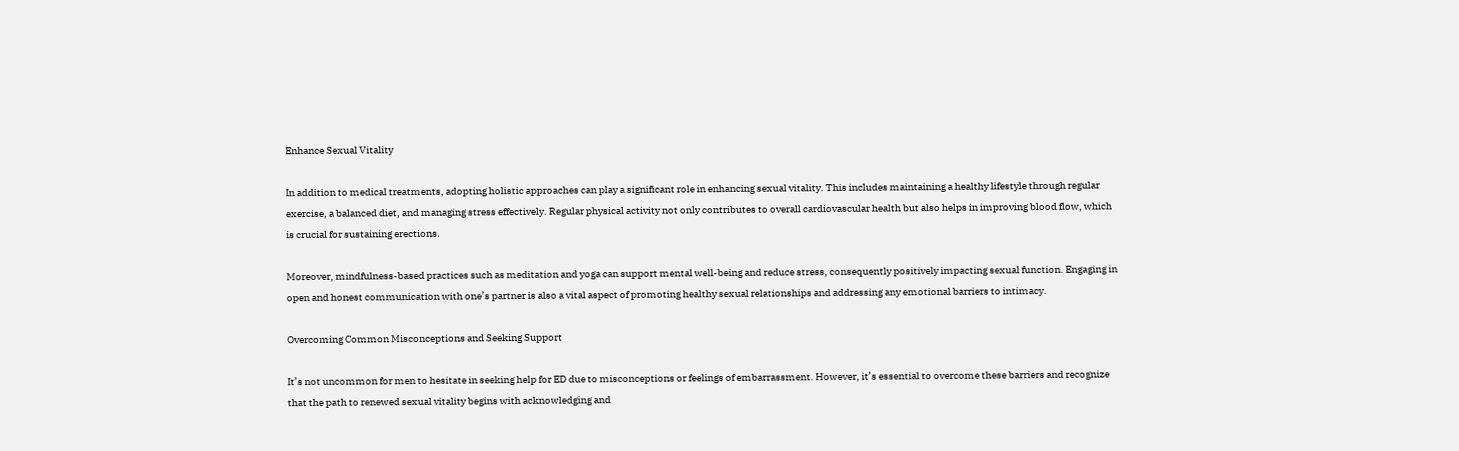Enhance Sexual Vitality

In addition to medical treatments, adopting holistic approaches can play a significant role in enhancing sexual vitality. This includes maintaining a healthy lifestyle through regular exercise, a balanced diet, and managing stress effectively. Regular physical activity not only contributes to overall cardiovascular health but also helps in improving blood flow, which is crucial for sustaining erections.

Moreover, mindfulness-based practices such as meditation and yoga can support mental well-being and reduce stress, consequently positively impacting sexual function. Engaging in open and honest communication with one’s partner is also a vital aspect of promoting healthy sexual relationships and addressing any emotional barriers to intimacy.

Overcoming Common Misconceptions and Seeking Support

It’s not uncommon for men to hesitate in seeking help for ED due to misconceptions or feelings of embarrassment. However, it’s essential to overcome these barriers and recognize that the path to renewed sexual vitality begins with acknowledging and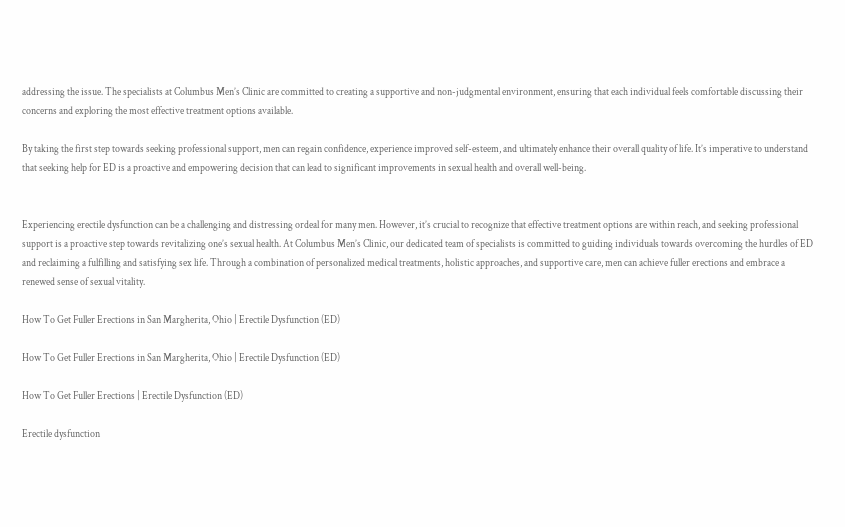addressing the issue. The specialists at Columbus Men’s Clinic are committed to creating a supportive and non-judgmental environment, ensuring that each individual feels comfortable discussing their concerns and exploring the most effective treatment options available.

By taking the first step towards seeking professional support, men can regain confidence, experience improved self-esteem, and ultimately enhance their overall quality of life. It’s imperative to understand that seeking help for ED is a proactive and empowering decision that can lead to significant improvements in sexual health and overall well-being.


Experiencing erectile dysfunction can be a challenging and distressing ordeal for many men. However, it’s crucial to recognize that effective treatment options are within reach, and seeking professional support is a proactive step towards revitalizing one’s sexual health. At Columbus Men’s Clinic, our dedicated team of specialists is committed to guiding individuals towards overcoming the hurdles of ED and reclaiming a fulfilling and satisfying sex life. Through a combination of personalized medical treatments, holistic approaches, and supportive care, men can achieve fuller erections and embrace a renewed sense of sexual vitality.

How To Get Fuller Erections in San Margherita, Ohio | Erectile Dysfunction (ED)

How To Get Fuller Erections in San Margherita, Ohio | Erectile Dysfunction (ED)

How To Get Fuller Erections | Erectile Dysfunction (ED)

Erectile dysfunction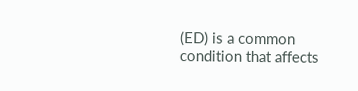(ED) is a common condition that affects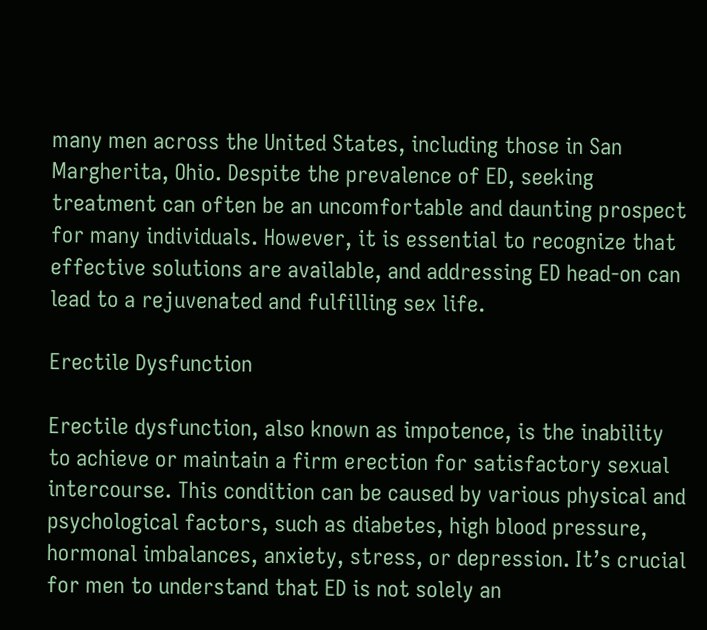many men across the United States, including those in San Margherita, Ohio. Despite the prevalence of ED, seeking treatment can often be an uncomfortable and daunting prospect for many individuals. However, it is essential to recognize that effective solutions are available, and addressing ED head-on can lead to a rejuvenated and fulfilling sex life.

Erectile Dysfunction

Erectile dysfunction, also known as impotence, is the inability to achieve or maintain a firm erection for satisfactory sexual intercourse. This condition can be caused by various physical and psychological factors, such as diabetes, high blood pressure, hormonal imbalances, anxiety, stress, or depression. It’s crucial for men to understand that ED is not solely an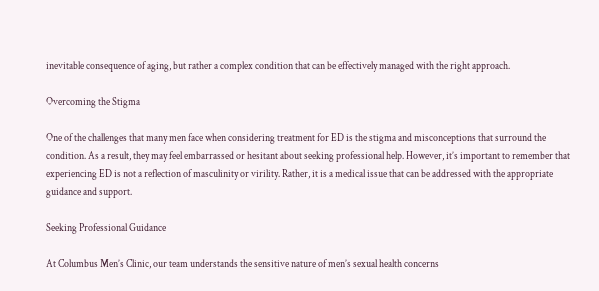inevitable consequence of aging, but rather a complex condition that can be effectively managed with the right approach.

Overcoming the Stigma

One of the challenges that many men face when considering treatment for ED is the stigma and misconceptions that surround the condition. As a result, they may feel embarrassed or hesitant about seeking professional help. However, it’s important to remember that experiencing ED is not a reflection of masculinity or virility. Rather, it is a medical issue that can be addressed with the appropriate guidance and support.

Seeking Professional Guidance

At Columbus Men’s Clinic, our team understands the sensitive nature of men’s sexual health concerns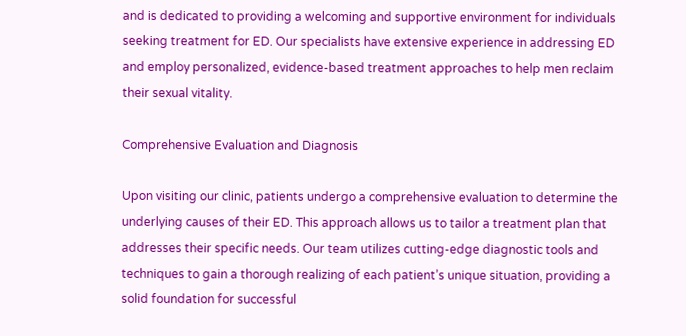and is dedicated to providing a welcoming and supportive environment for individuals seeking treatment for ED. Our specialists have extensive experience in addressing ED and employ personalized, evidence-based treatment approaches to help men reclaim their sexual vitality.

Comprehensive Evaluation and Diagnosis

Upon visiting our clinic, patients undergo a comprehensive evaluation to determine the underlying causes of their ED. This approach allows us to tailor a treatment plan that addresses their specific needs. Our team utilizes cutting-edge diagnostic tools and techniques to gain a thorough realizing of each patient’s unique situation, providing a solid foundation for successful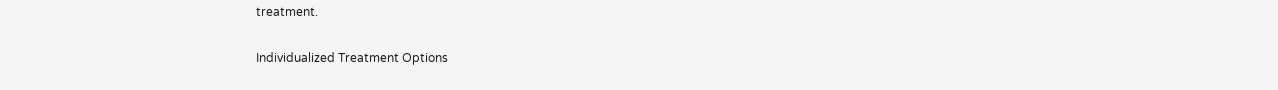treatment.

Individualized Treatment Options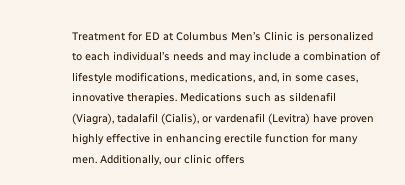Treatment for ED at Columbus Men’s Clinic is personalized to each individual’s needs and may include a combination of lifestyle modifications, medications, and, in some cases, innovative therapies. Medications such as sildenafil (Viagra), tadalafil (Cialis), or vardenafil (Levitra) have proven highly effective in enhancing erectile function for many men. Additionally, our clinic offers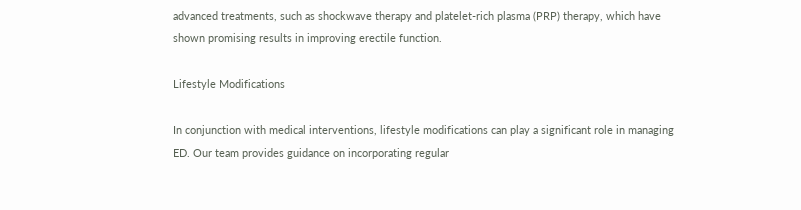advanced treatments, such as shockwave therapy and platelet-rich plasma (PRP) therapy, which have shown promising results in improving erectile function.

Lifestyle Modifications

In conjunction with medical interventions, lifestyle modifications can play a significant role in managing ED. Our team provides guidance on incorporating regular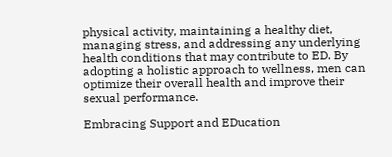physical activity, maintaining a healthy diet, managing stress, and addressing any underlying health conditions that may contribute to ED. By adopting a holistic approach to wellness, men can optimize their overall health and improve their sexual performance.

Embracing Support and EDucation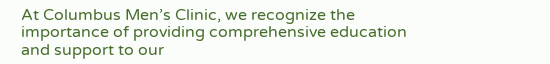At Columbus Men’s Clinic, we recognize the importance of providing comprehensive education and support to our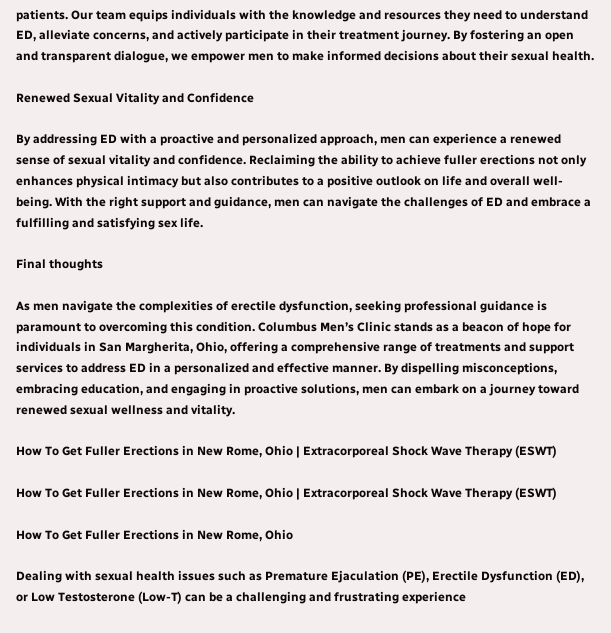patients. Our team equips individuals with the knowledge and resources they need to understand ED, alleviate concerns, and actively participate in their treatment journey. By fostering an open and transparent dialogue, we empower men to make informed decisions about their sexual health.

Renewed Sexual Vitality and Confidence

By addressing ED with a proactive and personalized approach, men can experience a renewed sense of sexual vitality and confidence. Reclaiming the ability to achieve fuller erections not only enhances physical intimacy but also contributes to a positive outlook on life and overall well-being. With the right support and guidance, men can navigate the challenges of ED and embrace a fulfilling and satisfying sex life.

Final thoughts

As men navigate the complexities of erectile dysfunction, seeking professional guidance is paramount to overcoming this condition. Columbus Men’s Clinic stands as a beacon of hope for individuals in San Margherita, Ohio, offering a comprehensive range of treatments and support services to address ED in a personalized and effective manner. By dispelling misconceptions, embracing education, and engaging in proactive solutions, men can embark on a journey toward renewed sexual wellness and vitality.

How To Get Fuller Erections in New Rome, Ohio | Extracorporeal Shock Wave Therapy (ESWT)

How To Get Fuller Erections in New Rome, Ohio | Extracorporeal Shock Wave Therapy (ESWT)

How To Get Fuller Erections in New Rome, Ohio

Dealing with sexual health issues such as Premature Ejaculation (PE), Erectile Dysfunction (ED), or Low Testosterone (Low-T) can be a challenging and frustrating experience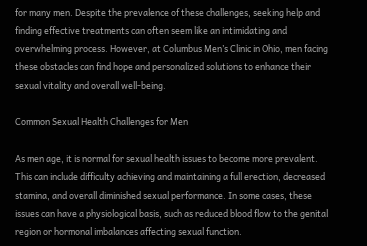for many men. Despite the prevalence of these challenges, seeking help and finding effective treatments can often seem like an intimidating and overwhelming process. However, at Columbus Men’s Clinic in Ohio, men facing these obstacles can find hope and personalized solutions to enhance their sexual vitality and overall well-being.

Common Sexual Health Challenges for Men

As men age, it is normal for sexual health issues to become more prevalent. This can include difficulty achieving and maintaining a full erection, decreased stamina, and overall diminished sexual performance. In some cases, these issues can have a physiological basis, such as reduced blood flow to the genital region or hormonal imbalances affecting sexual function.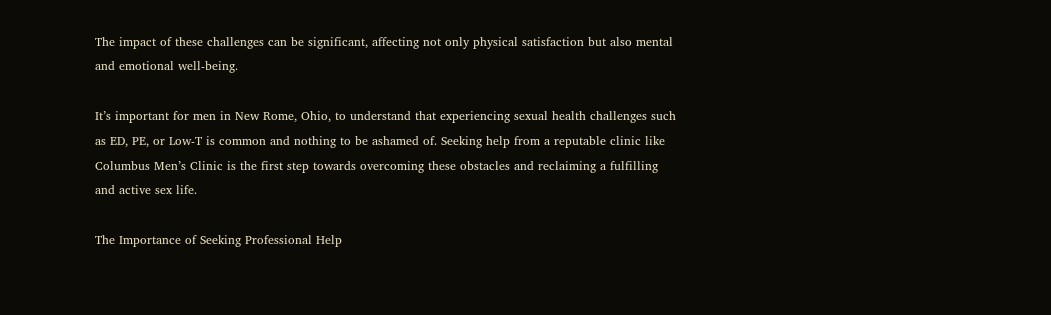The impact of these challenges can be significant, affecting not only physical satisfaction but also mental and emotional well-being.

It’s important for men in New Rome, Ohio, to understand that experiencing sexual health challenges such as ED, PE, or Low-T is common and nothing to be ashamed of. Seeking help from a reputable clinic like Columbus Men’s Clinic is the first step towards overcoming these obstacles and reclaiming a fulfilling and active sex life.

The Importance of Seeking Professional Help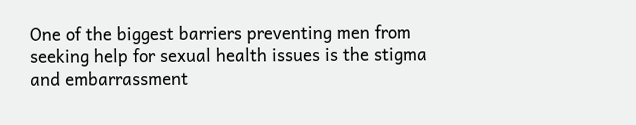One of the biggest barriers preventing men from seeking help for sexual health issues is the stigma and embarrassment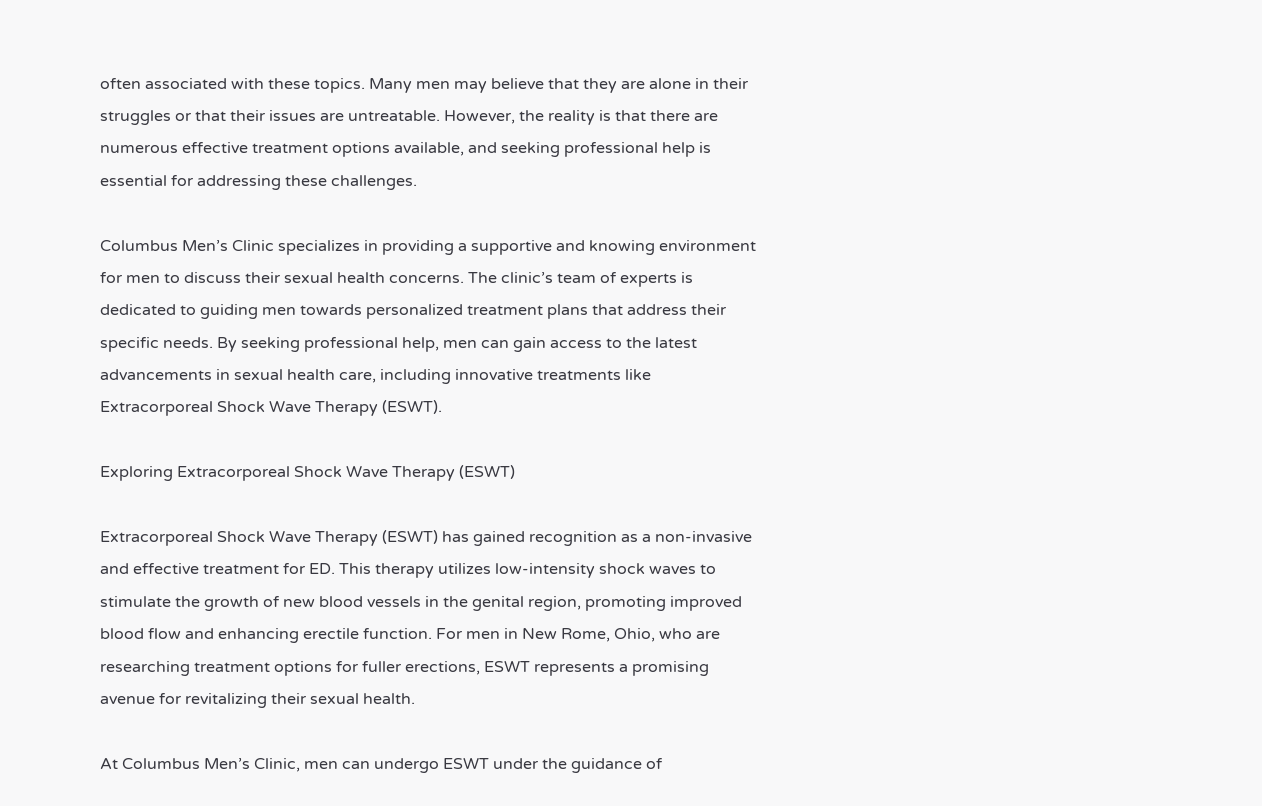often associated with these topics. Many men may believe that they are alone in their struggles or that their issues are untreatable. However, the reality is that there are numerous effective treatment options available, and seeking professional help is essential for addressing these challenges.

Columbus Men’s Clinic specializes in providing a supportive and knowing environment for men to discuss their sexual health concerns. The clinic’s team of experts is dedicated to guiding men towards personalized treatment plans that address their specific needs. By seeking professional help, men can gain access to the latest advancements in sexual health care, including innovative treatments like Extracorporeal Shock Wave Therapy (ESWT).

Exploring Extracorporeal Shock Wave Therapy (ESWT)

Extracorporeal Shock Wave Therapy (ESWT) has gained recognition as a non-invasive and effective treatment for ED. This therapy utilizes low-intensity shock waves to stimulate the growth of new blood vessels in the genital region, promoting improved blood flow and enhancing erectile function. For men in New Rome, Ohio, who are researching treatment options for fuller erections, ESWT represents a promising avenue for revitalizing their sexual health.

At Columbus Men’s Clinic, men can undergo ESWT under the guidance of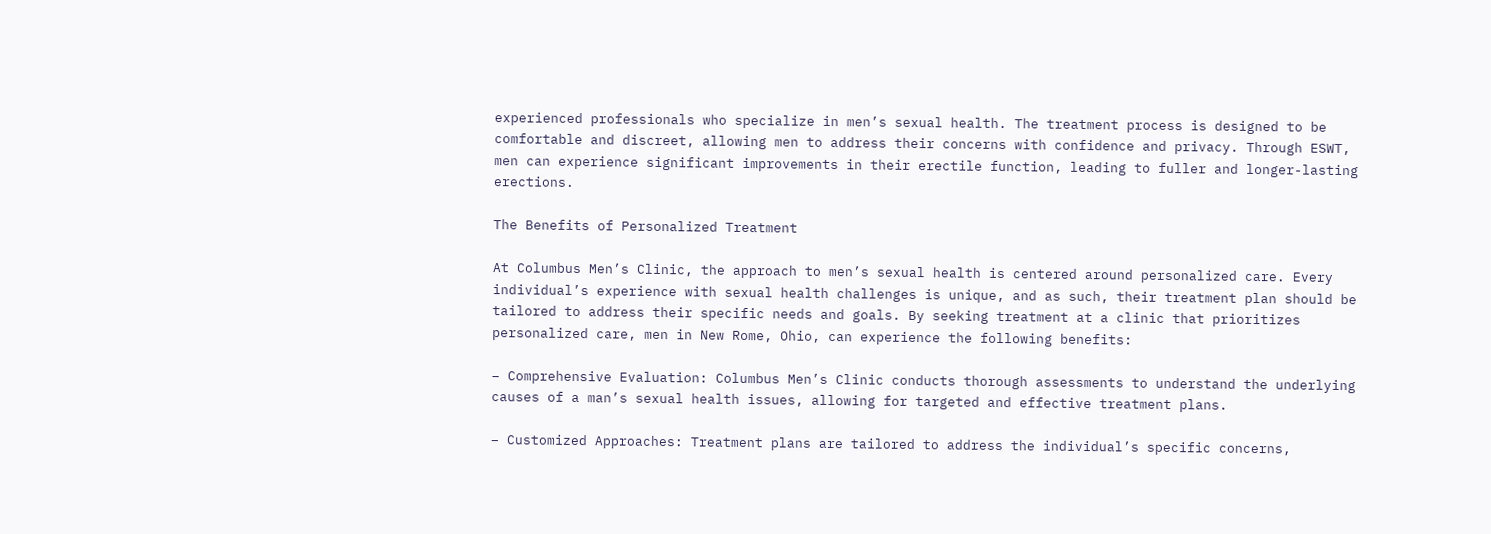experienced professionals who specialize in men’s sexual health. The treatment process is designed to be comfortable and discreet, allowing men to address their concerns with confidence and privacy. Through ESWT, men can experience significant improvements in their erectile function, leading to fuller and longer-lasting erections.

The Benefits of Personalized Treatment

At Columbus Men’s Clinic, the approach to men’s sexual health is centered around personalized care. Every individual’s experience with sexual health challenges is unique, and as such, their treatment plan should be tailored to address their specific needs and goals. By seeking treatment at a clinic that prioritizes personalized care, men in New Rome, Ohio, can experience the following benefits:

– Comprehensive Evaluation: Columbus Men’s Clinic conducts thorough assessments to understand the underlying causes of a man’s sexual health issues, allowing for targeted and effective treatment plans.

– Customized Approaches: Treatment plans are tailored to address the individual’s specific concerns,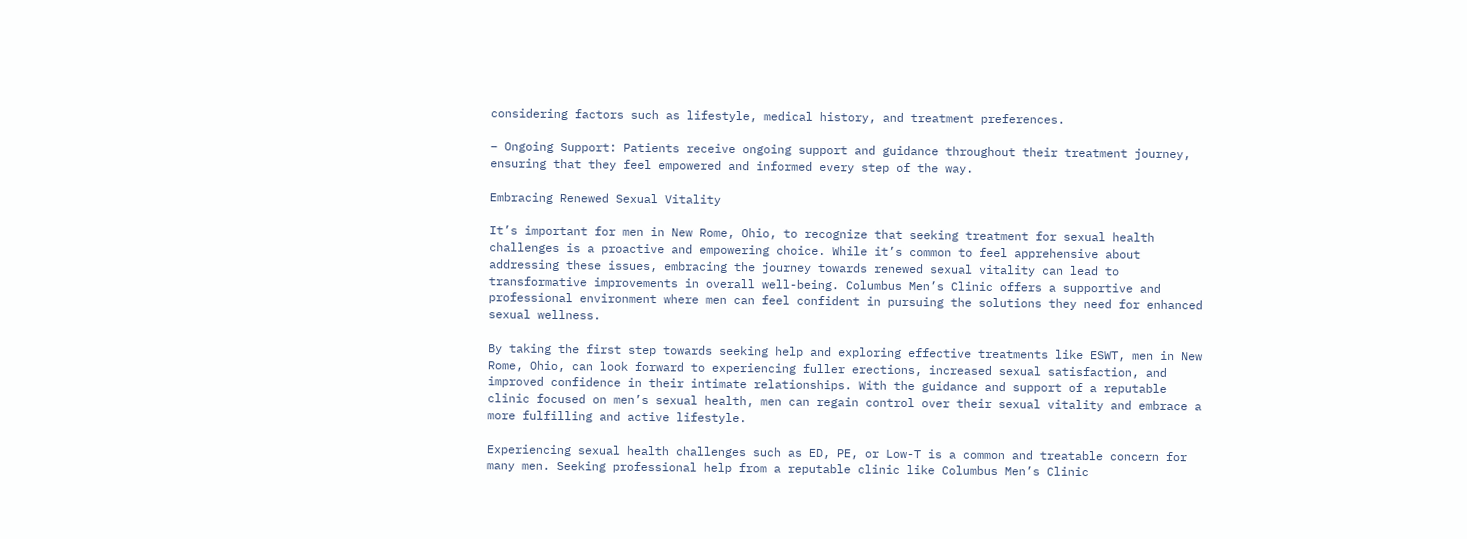considering factors such as lifestyle, medical history, and treatment preferences.

– Ongoing Support: Patients receive ongoing support and guidance throughout their treatment journey, ensuring that they feel empowered and informed every step of the way.

Embracing Renewed Sexual Vitality

It’s important for men in New Rome, Ohio, to recognize that seeking treatment for sexual health challenges is a proactive and empowering choice. While it’s common to feel apprehensive about addressing these issues, embracing the journey towards renewed sexual vitality can lead to transformative improvements in overall well-being. Columbus Men’s Clinic offers a supportive and professional environment where men can feel confident in pursuing the solutions they need for enhanced sexual wellness.

By taking the first step towards seeking help and exploring effective treatments like ESWT, men in New Rome, Ohio, can look forward to experiencing fuller erections, increased sexual satisfaction, and improved confidence in their intimate relationships. With the guidance and support of a reputable clinic focused on men’s sexual health, men can regain control over their sexual vitality and embrace a more fulfilling and active lifestyle.

Experiencing sexual health challenges such as ED, PE, or Low-T is a common and treatable concern for many men. Seeking professional help from a reputable clinic like Columbus Men’s Clinic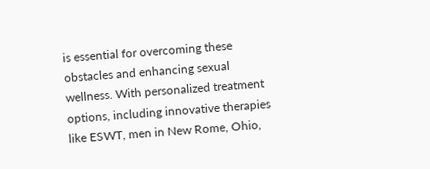is essential for overcoming these obstacles and enhancing sexual wellness. With personalized treatment options, including innovative therapies like ESWT, men in New Rome, Ohio,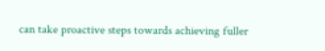can take proactive steps towards achieving fuller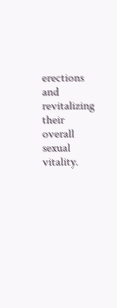erections and revitalizing their overall sexual vitality.